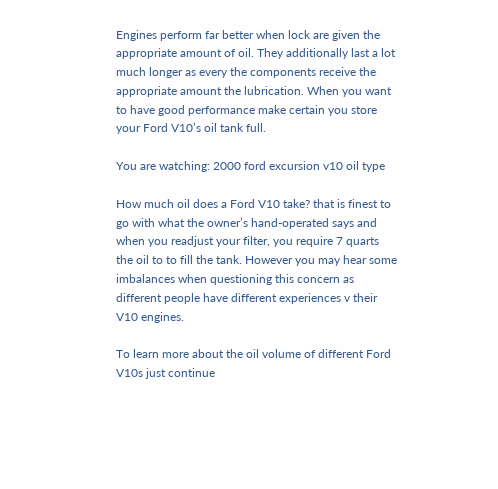Engines perform far better when lock are given the appropriate amount of oil. They additionally last a lot much longer as every the components receive the appropriate amount the lubrication. When you want to have good performance make certain you store your Ford V10’s oil tank full.

You are watching: 2000 ford excursion v10 oil type

How much oil does a Ford V10 take? that is finest to go with what the owner’s hand-operated says and when you readjust your filter, you require 7 quarts the oil to to fill the tank. However you may hear some imbalances when questioning this concern as different people have different experiences v their V10 engines.

To learn more about the oil volume of different Ford V10s just continue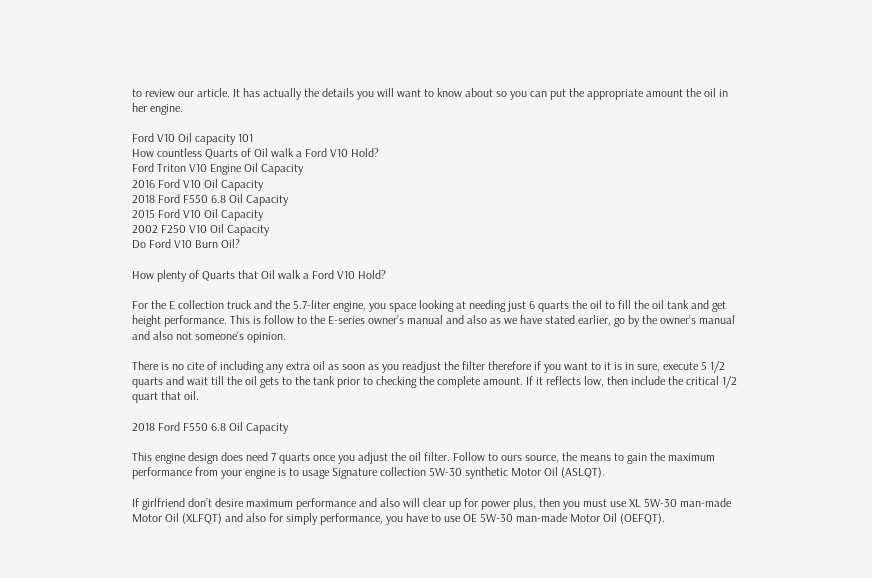to review our article. It has actually the details you will want to know about so you can put the appropriate amount the oil in her engine.

Ford V10 Oil capacity 101
How countless Quarts of Oil walk a Ford V10 Hold?
Ford Triton V10 Engine Oil Capacity
2016 Ford V10 Oil Capacity
2018 Ford F550 6.8 Oil Capacity
2015 Ford V10 Oil Capacity
2002 F250 V10 Oil Capacity
Do Ford V10 Burn Oil?

How plenty of Quarts that Oil walk a Ford V10 Hold?

For the E collection truck and the 5.7-liter engine, you space looking at needing just 6 quarts the oil to fill the oil tank and get height performance. This is follow to the E-series owner’s manual and also as we have stated earlier, go by the owner’s manual and also not someone’s opinion.

There is no cite of including any extra oil as soon as you readjust the filter therefore if you want to it is in sure, execute 5 1/2 quarts and wait till the oil gets to the tank prior to checking the complete amount. If it reflects low, then include the critical 1/2 quart that oil.

2018 Ford F550 6.8 Oil Capacity

This engine design does need 7 quarts once you adjust the oil filter. Follow to ours source, the means to gain the maximum performance from your engine is to usage Signature collection 5W-30 synthetic Motor Oil (ASLQT).

If girlfriend don’t desire maximum performance and also will clear up for power plus, then you must use XL 5W-30 man-made Motor Oil (XLFQT) and also for simply performance, you have to use OE 5W-30 man-made Motor Oil (OEFQT).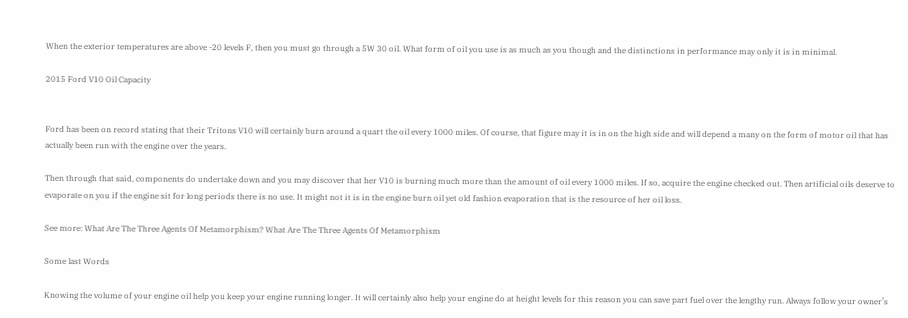When the exterior temperatures are above -20 levels F, then you must go through a 5W 30 oil. What form of oil you use is as much as you though and the distinctions in performance may only it is in minimal.

2015 Ford V10 Oil Capacity


Ford has been on record stating that their Tritons V10 will certainly burn around a quart the oil every 1000 miles. Of course, that figure may it is in on the high side and will depend a many on the form of motor oil that has actually been run with the engine over the years.

Then through that said, components do undertake down and you may discover that her V10 is burning much more than the amount of oil every 1000 miles. If so, acquire the engine checked out. Then artificial oils deserve to evaporate on you if the engine sit for long periods there is no use. It might not it is in the engine burn oil yet old fashion evaporation that is the resource of her oil loss.

See more: What Are The Three Agents Of Metamorphism? What Are The Three Agents Of Metamorphism

Some last Words

Knowing the volume of your engine oil help you keep your engine running longer. It will certainly also help your engine do at height levels for this reason you can save part fuel over the lengthy run. Always follow your owner’s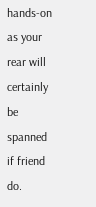hands-on as your rear will certainly be spanned if friend do.